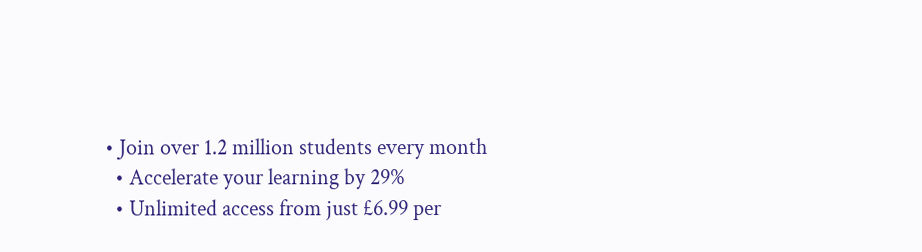• Join over 1.2 million students every month
  • Accelerate your learning by 29%
  • Unlimited access from just £6.99 per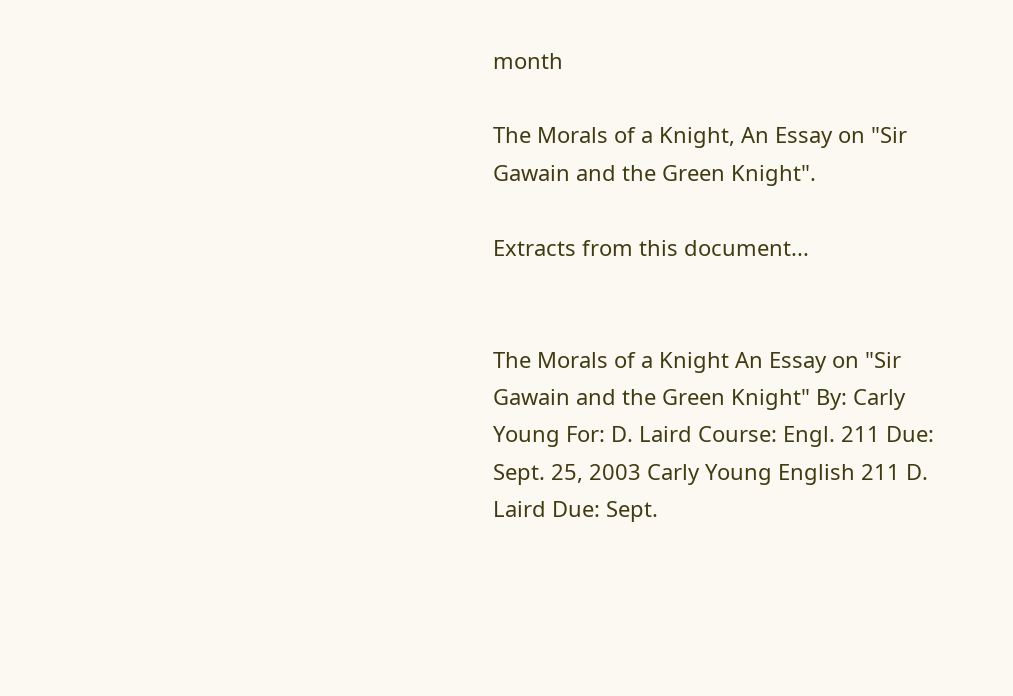month

The Morals of a Knight, An Essay on "Sir Gawain and the Green Knight".

Extracts from this document...


The Morals of a Knight An Essay on "Sir Gawain and the Green Knight" By: Carly Young For: D. Laird Course: Engl. 211 Due: Sept. 25, 2003 Carly Young English 211 D. Laird Due: Sept.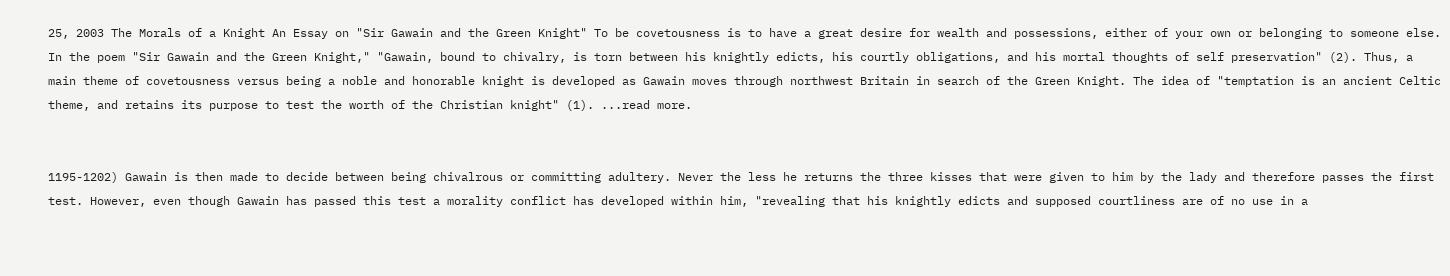25, 2003 The Morals of a Knight An Essay on "Sir Gawain and the Green Knight" To be covetousness is to have a great desire for wealth and possessions, either of your own or belonging to someone else. In the poem "Sir Gawain and the Green Knight," "Gawain, bound to chivalry, is torn between his knightly edicts, his courtly obligations, and his mortal thoughts of self preservation" (2). Thus, a main theme of covetousness versus being a noble and honorable knight is developed as Gawain moves through northwest Britain in search of the Green Knight. The idea of "temptation is an ancient Celtic theme, and retains its purpose to test the worth of the Christian knight" (1). ...read more.


1195-1202) Gawain is then made to decide between being chivalrous or committing adultery. Never the less he returns the three kisses that were given to him by the lady and therefore passes the first test. However, even though Gawain has passed this test a morality conflict has developed within him, "revealing that his knightly edicts and supposed courtliness are of no use in a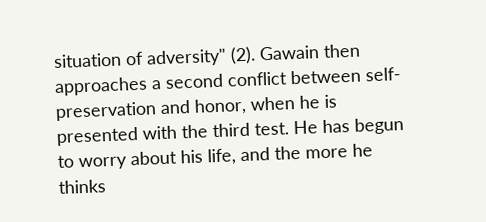situation of adversity" (2). Gawain then approaches a second conflict between self-preservation and honor, when he is presented with the third test. He has begun to worry about his life, and the more he thinks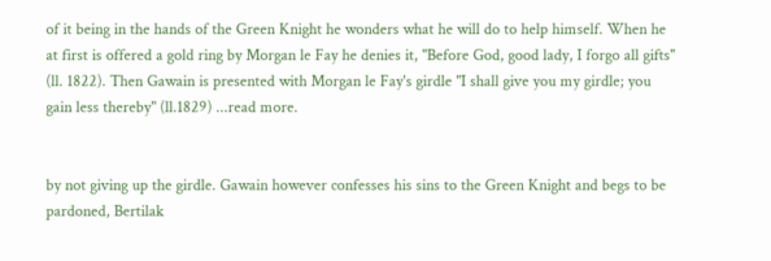of it being in the hands of the Green Knight he wonders what he will do to help himself. When he at first is offered a gold ring by Morgan le Fay he denies it, "Before God, good lady, I forgo all gifts" (ll. 1822). Then Gawain is presented with Morgan le Fay's girdle "I shall give you my girdle; you gain less thereby" (ll.1829) ...read more.


by not giving up the girdle. Gawain however confesses his sins to the Green Knight and begs to be pardoned, Bertilak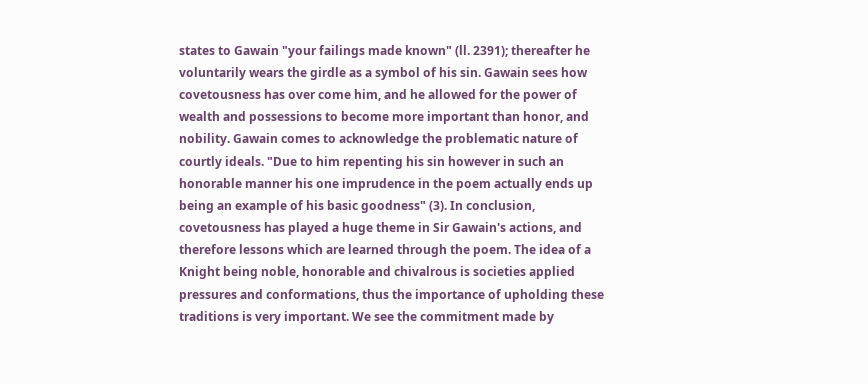states to Gawain "your failings made known" (ll. 2391); thereafter he voluntarily wears the girdle as a symbol of his sin. Gawain sees how covetousness has over come him, and he allowed for the power of wealth and possessions to become more important than honor, and nobility. Gawain comes to acknowledge the problematic nature of courtly ideals. "Due to him repenting his sin however in such an honorable manner his one imprudence in the poem actually ends up being an example of his basic goodness" (3). In conclusion, covetousness has played a huge theme in Sir Gawain's actions, and therefore lessons which are learned through the poem. The idea of a Knight being noble, honorable and chivalrous is societies applied pressures and conformations, thus the importance of upholding these traditions is very important. We see the commitment made by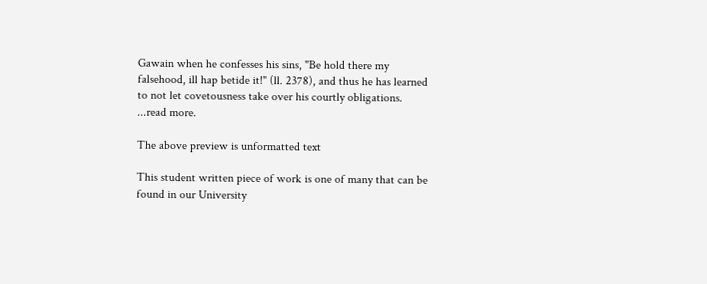Gawain when he confesses his sins, "Be hold there my falsehood, ill hap betide it!" (ll. 2378), and thus he has learned to not let covetousness take over his courtly obligations. ...read more.

The above preview is unformatted text

This student written piece of work is one of many that can be found in our University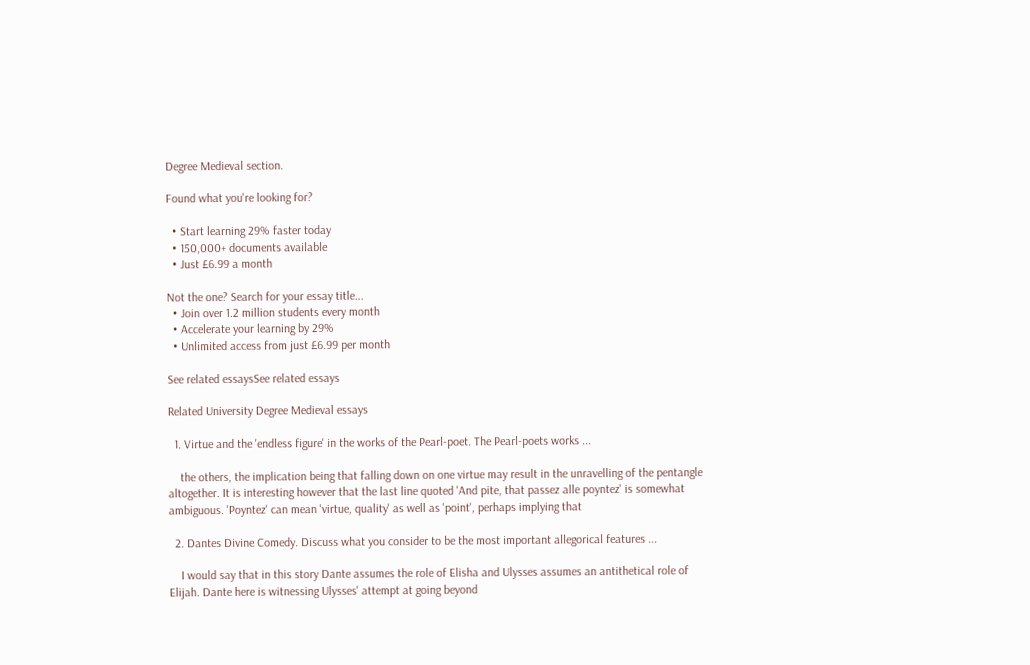Degree Medieval section.

Found what you're looking for?

  • Start learning 29% faster today
  • 150,000+ documents available
  • Just £6.99 a month

Not the one? Search for your essay title...
  • Join over 1.2 million students every month
  • Accelerate your learning by 29%
  • Unlimited access from just £6.99 per month

See related essaysSee related essays

Related University Degree Medieval essays

  1. Virtue and the 'endless figure' in the works of the Pearl-poet. The Pearl-poets works ...

    the others, the implication being that falling down on one virtue may result in the unravelling of the pentangle altogether. It is interesting however that the last line quoted 'And pite, that passez alle poyntez' is somewhat ambiguous. 'Poyntez' can mean 'virtue, quality' as well as 'point', perhaps implying that

  2. Dantes Divine Comedy. Discuss what you consider to be the most important allegorical features ...

    I would say that in this story Dante assumes the role of Elisha and Ulysses assumes an antithetical role of Elijah. Dante here is witnessing Ulysses' attempt at going beyond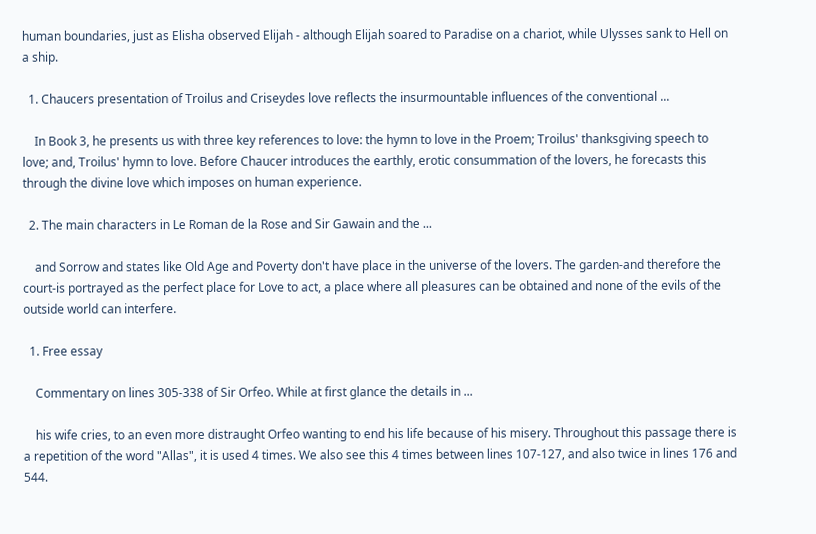human boundaries, just as Elisha observed Elijah - although Elijah soared to Paradise on a chariot, while Ulysses sank to Hell on a ship.

  1. Chaucers presentation of Troilus and Criseydes love reflects the insurmountable influences of the conventional ...

    In Book 3, he presents us with three key references to love: the hymn to love in the Proem; Troilus' thanksgiving speech to love; and, Troilus' hymn to love. Before Chaucer introduces the earthly, erotic consummation of the lovers, he forecasts this through the divine love which imposes on human experience.

  2. The main characters in Le Roman de la Rose and Sir Gawain and the ...

    and Sorrow and states like Old Age and Poverty don't have place in the universe of the lovers. The garden-and therefore the court-is portrayed as the perfect place for Love to act, a place where all pleasures can be obtained and none of the evils of the outside world can interfere.

  1. Free essay

    Commentary on lines 305-338 of Sir Orfeo. While at first glance the details in ...

    his wife cries, to an even more distraught Orfeo wanting to end his life because of his misery. Throughout this passage there is a repetition of the word "Allas", it is used 4 times. We also see this 4 times between lines 107-127, and also twice in lines 176 and 544.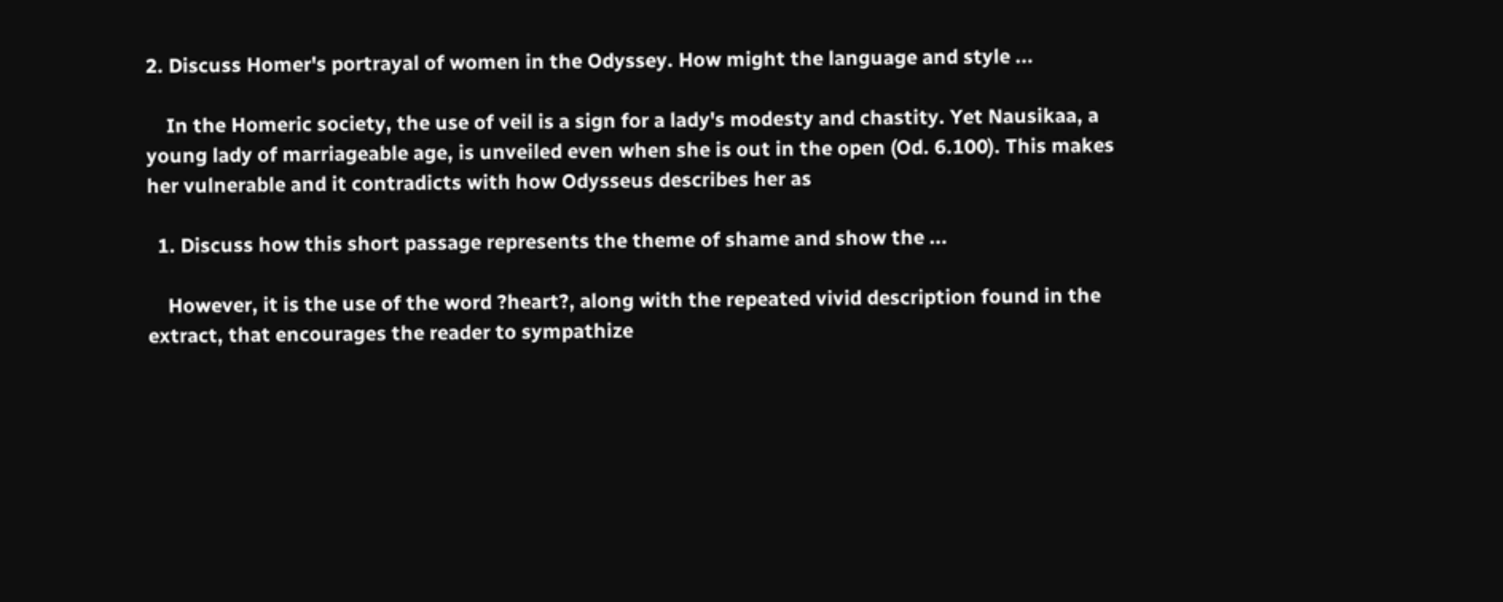2. Discuss Homer's portrayal of women in the Odyssey. How might the language and style ...

    In the Homeric society, the use of veil is a sign for a lady's modesty and chastity. Yet Nausikaa, a young lady of marriageable age, is unveiled even when she is out in the open (Od. 6.100). This makes her vulnerable and it contradicts with how Odysseus describes her as

  1. Discuss how this short passage represents the theme of shame and show the ...

    However, it is the use of the word ?heart?, along with the repeated vivid description found in the extract, that encourages the reader to sympathize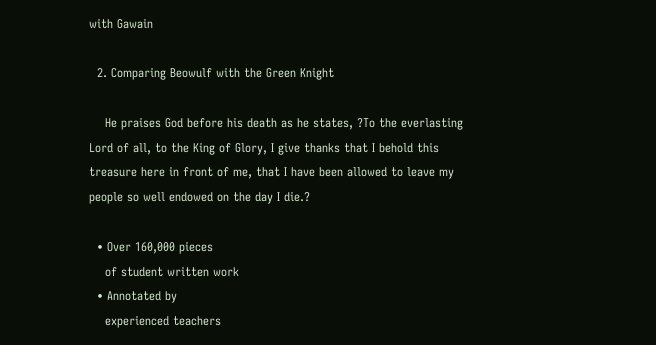with Gawain

  2. Comparing Beowulf with the Green Knight

    He praises God before his death as he states, ?To the everlasting Lord of all, to the King of Glory, I give thanks that I behold this treasure here in front of me, that I have been allowed to leave my people so well endowed on the day I die.?

  • Over 160,000 pieces
    of student written work
  • Annotated by
    experienced teachers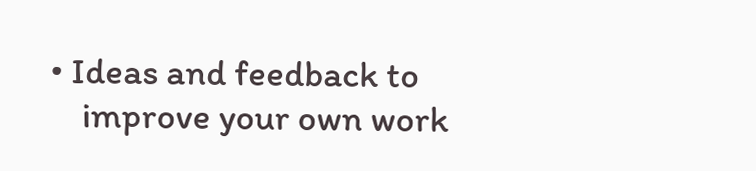• Ideas and feedback to
    improve your own work